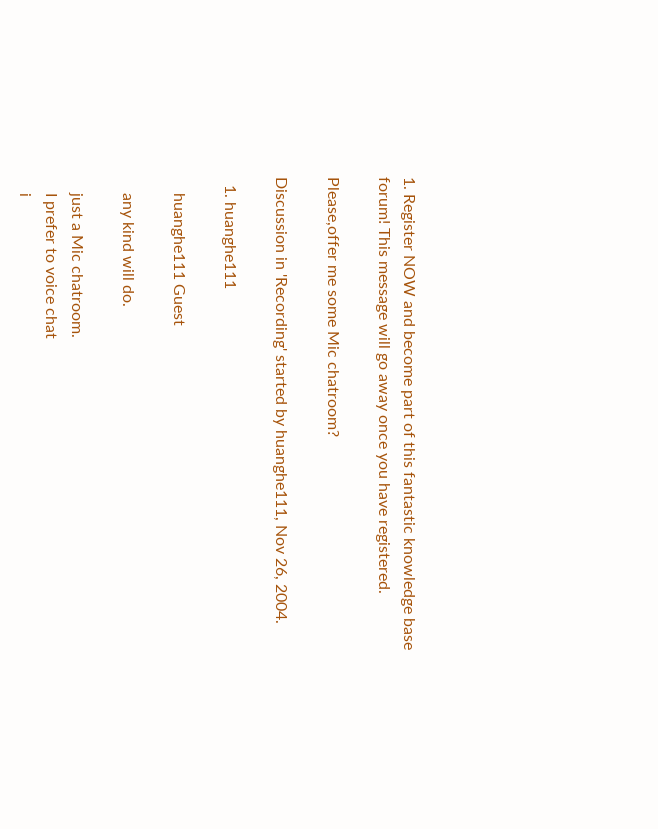1. Register NOW and become part of this fantastic knowledge base forum! This message will go away once you have registered.

Please,offer me some Mic chatroom?

Discussion in 'Recording' started by huanghe111, Nov 26, 2004.

  1. huanghe111

    huanghe111 Guest

    any kind will do.

    just a Mic chatroom.
    I prefer to voice chat
    i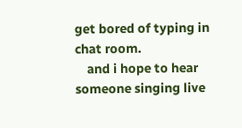get bored of typing in chat room.
    and i hope to hear someone singing live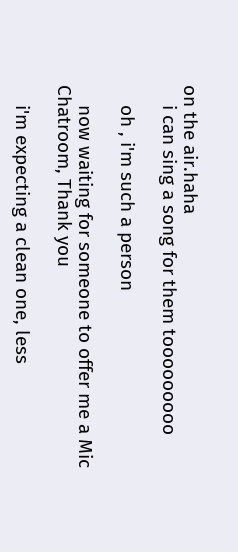on the air.haha
    i can sing a song for them tooooooooo

    oh , i'm such a person

    now waiting for someone to offer me a Mic Chatroom, Thank you

    i'm expecting a clean one, less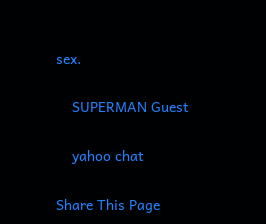sex.

    SUPERMAN Guest

    yahoo chat

Share This Page